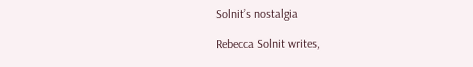Solnit’s nostalgia

Rebecca Solnit writes,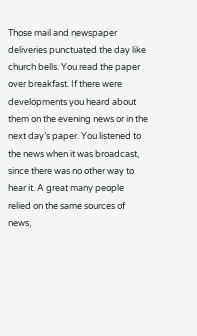Those mail and newspaper deliveries punctuated the day like church bells. You read the paper over breakfast. If there were developments you heard about them on the evening news or in the next day’s paper. You listened to the news when it was broadcast, since there was no other way to hear it. A great many people relied on the same sources of news,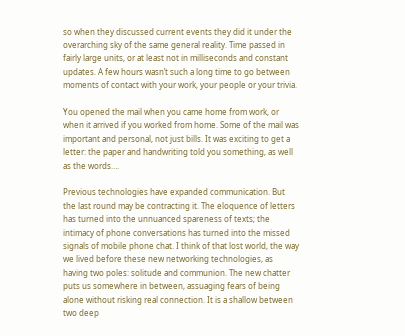so when they discussed current events they did it under the overarching sky of the same general reality. Time passed in fairly large units, or at least not in milliseconds and constant updates. A few hours wasn’t such a long time to go between moments of contact with your work, your people or your trivia.

You opened the mail when you came home from work, or when it arrived if you worked from home. Some of the mail was important and personal, not just bills. It was exciting to get a letter: the paper and handwriting told you something, as well as the words….

Previous technologies have expanded communication. But the last round may be contracting it. The eloquence of letters has turned into the unnuanced spareness of texts; the intimacy of phone conversations has turned into the missed signals of mobile phone chat. I think of that lost world, the way we lived before these new networking technologies, as having two poles: solitude and communion. The new chatter puts us somewhere in between, assuaging fears of being alone without risking real connection. It is a shallow between two deep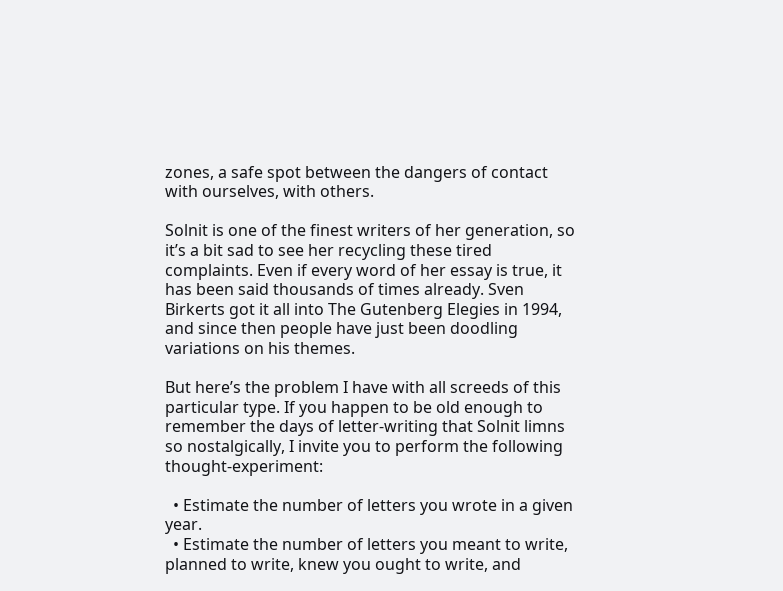zones, a safe spot between the dangers of contact with ourselves, with others.

Solnit is one of the finest writers of her generation, so it’s a bit sad to see her recycling these tired complaints. Even if every word of her essay is true, it has been said thousands of times already. Sven Birkerts got it all into The Gutenberg Elegies in 1994, and since then people have just been doodling variations on his themes.

But here’s the problem I have with all screeds of this particular type. If you happen to be old enough to remember the days of letter-writing that Solnit limns so nostalgically, I invite you to perform the following thought-experiment:

  • Estimate the number of letters you wrote in a given year.
  • Estimate the number of letters you meant to write, planned to write, knew you ought to write, and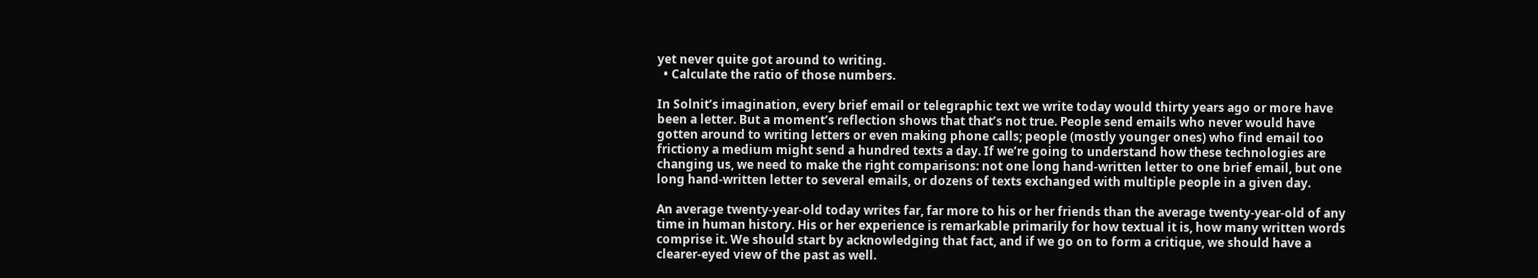yet never quite got around to writing.
  • Calculate the ratio of those numbers.

In Solnit’s imagination, every brief email or telegraphic text we write today would thirty years ago or more have been a letter. But a moment’s reflection shows that that’s not true. People send emails who never would have gotten around to writing letters or even making phone calls; people (mostly younger ones) who find email too frictiony a medium might send a hundred texts a day. If we’re going to understand how these technologies are changing us, we need to make the right comparisons: not one long hand-written letter to one brief email, but one long hand-written letter to several emails, or dozens of texts exchanged with multiple people in a given day.

An average twenty-year-old today writes far, far more to his or her friends than the average twenty-year-old of any time in human history. His or her experience is remarkable primarily for how textual it is, how many written words comprise it. We should start by acknowledging that fact, and if we go on to form a critique, we should have a clearer-eyed view of the past as well.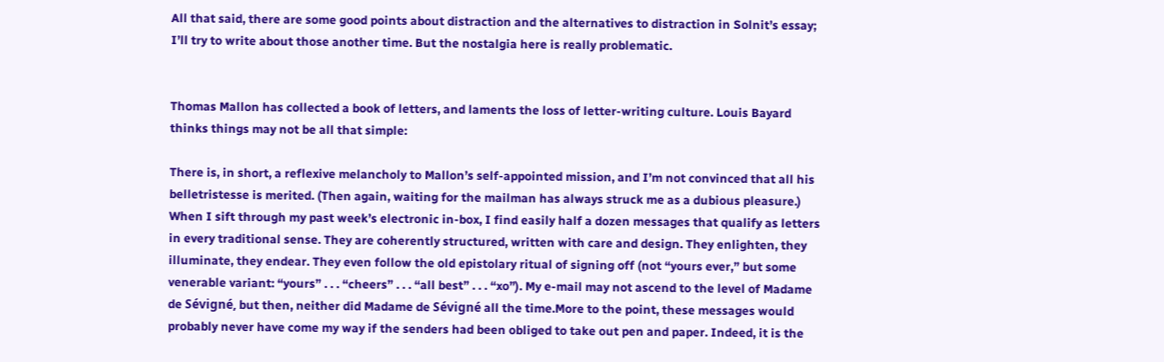All that said, there are some good points about distraction and the alternatives to distraction in Solnit’s essay; I’ll try to write about those another time. But the nostalgia here is really problematic.


Thomas Mallon has collected a book of letters, and laments the loss of letter-writing culture. Louis Bayard thinks things may not be all that simple:

There is, in short, a reflexive melancholy to Mallon’s self-appointed mission, and I’m not convinced that all his belletristesse is merited. (Then again, waiting for the mailman has always struck me as a dubious pleasure.) When I sift through my past week’s electronic in-box, I find easily half a dozen messages that qualify as letters in every traditional sense. They are coherently structured, written with care and design. They enlighten, they illuminate, they endear. They even follow the old epistolary ritual of signing off (not “yours ever,” but some venerable variant: “yours” . . . “cheers” . . . “all best” . . . “xo”). My e-mail may not ascend to the level of Madame de Sévigné, but then, neither did Madame de Sévigné all the time.More to the point, these messages would probably never have come my way if the senders had been obliged to take out pen and paper. Indeed, it is the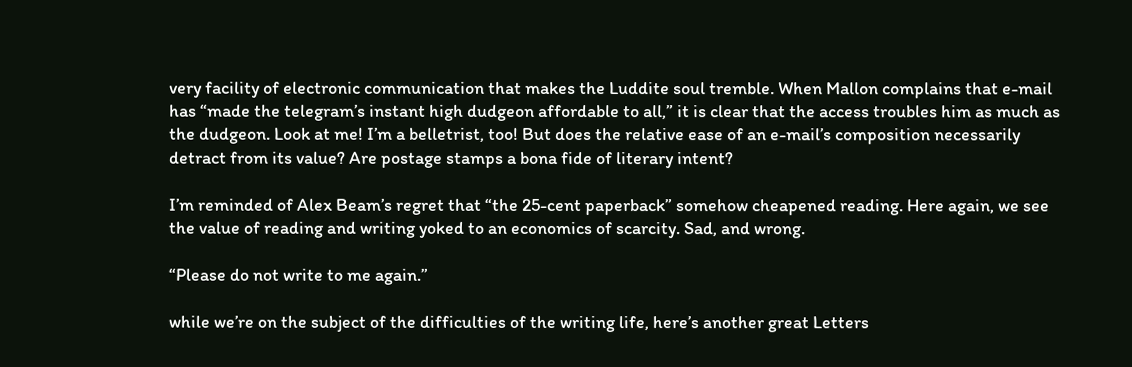very facility of electronic communication that makes the Luddite soul tremble. When Mallon complains that e-mail has “made the telegram’s instant high dudgeon affordable to all,” it is clear that the access troubles him as much as the dudgeon. Look at me! I’m a belletrist, too! But does the relative ease of an e-mail’s composition necessarily detract from its value? Are postage stamps a bona fide of literary intent?

I’m reminded of Alex Beam’s regret that “the 25-cent paperback” somehow cheapened reading. Here again, we see the value of reading and writing yoked to an economics of scarcity. Sad, and wrong.

“Please do not write to me again.”

while we’re on the subject of the difficulties of the writing life, here’s another great Letters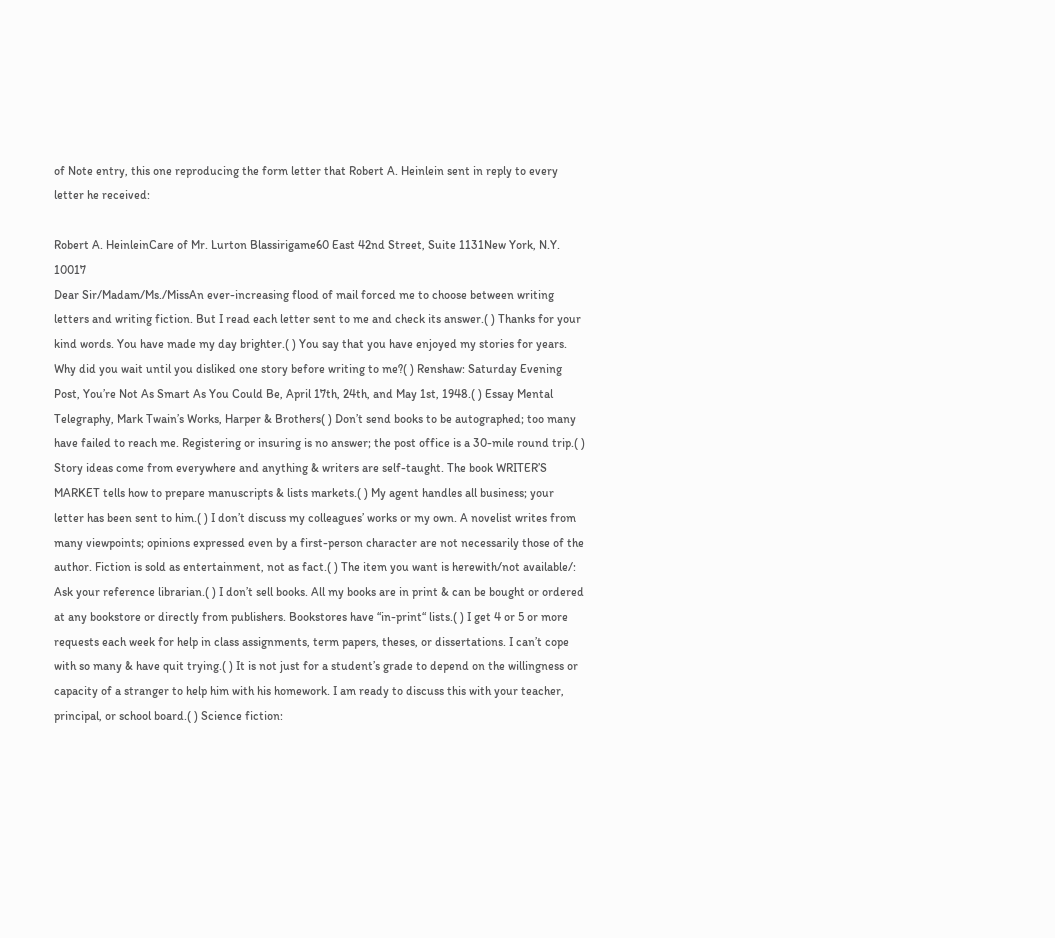of Note entry, this one reproducing the form letter that Robert A. Heinlein sent in reply to every letter he received:

Robert A. HeinleinCare of Mr. Lurton Blassirigame60 East 42nd Street, Suite 1131New York, N.Y. 10017
Dear Sir/Madam/Ms./MissAn ever-increasing flood of mail forced me to choose between writing letters and writing fiction. But I read each letter sent to me and check its answer.( ) Thanks for your kind words. You have made my day brighter.( ) You say that you have enjoyed my stories for years. Why did you wait until you disliked one story before writing to me?( ) Renshaw: Saturday Evening Post, You’re Not As Smart As You Could Be, April 17th, 24th, and May 1st, 1948.( ) Essay Mental Telegraphy, Mark Twain’s Works, Harper & Brothers( ) Don’t send books to be autographed; too many have failed to reach me. Registering or insuring is no answer; the post office is a 30-mile round trip.( ) Story ideas come from everywhere and anything & writers are self-taught. The book WRITER’S MARKET tells how to prepare manuscripts & lists markets.( ) My agent handles all business; your letter has been sent to him.( ) I don’t discuss my colleagues’ works or my own. A novelist writes from many viewpoints; opinions expressed even by a first-person character are not necessarily those of the author. Fiction is sold as entertainment, not as fact.( ) The item you want is herewith/not available/: Ask your reference librarian.( ) I don’t sell books. All my books are in print & can be bought or ordered at any bookstore or directly from publishers. Bookstores have “in-print“ lists.( ) I get 4 or 5 or more requests each week for help in class assignments, term papers, theses, or dissertations. I can’t cope with so many & have quit trying.( ) It is not just for a student’s grade to depend on the willingness or capacity of a stranger to help him with his homework. I am ready to discuss this with your teacher, principal, or school board.( ) Science fiction: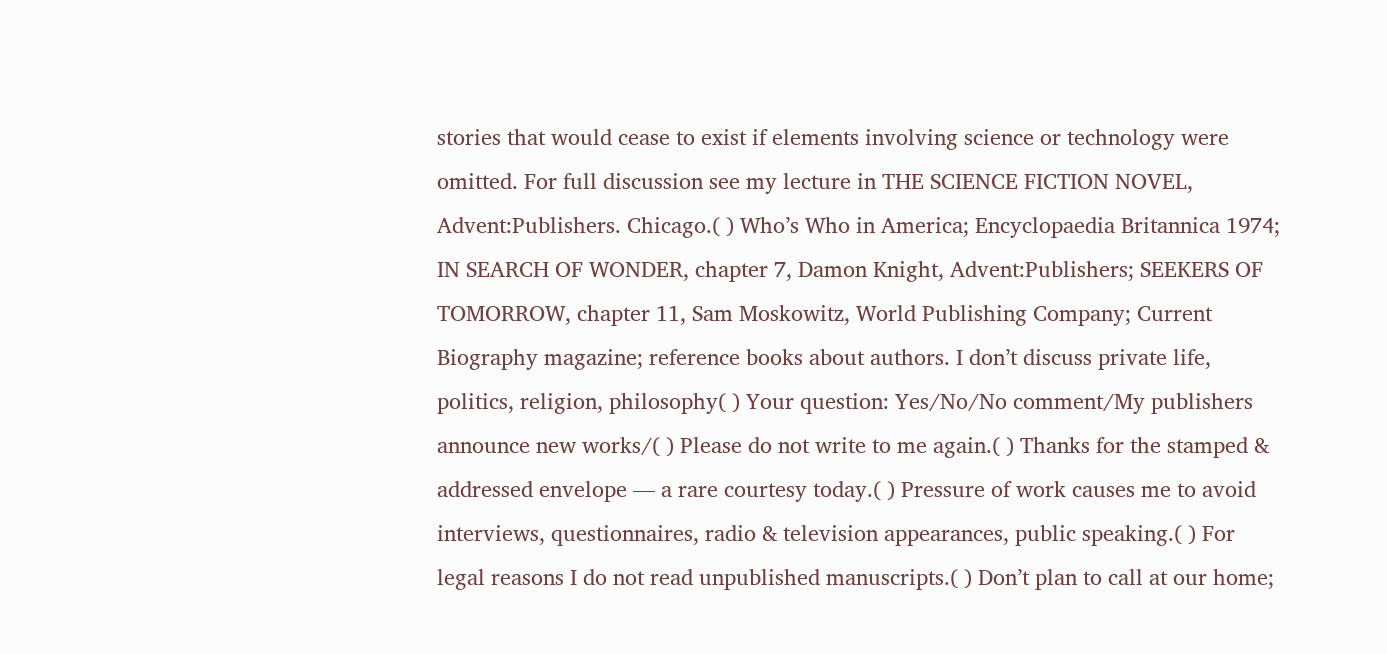stories that would cease to exist if elements involving science or technology were omitted. For full discussion see my lecture in THE SCIENCE FICTION NOVEL, Advent:Publishers. Chicago.( ) Who’s Who in America; Encyclopaedia Britannica 1974; IN SEARCH OF WONDER, chapter 7, Damon Knight, Advent:Publishers; SEEKERS OF TOMORROW, chapter 11, Sam Moskowitz, World Publishing Company; Current Biography magazine; reference books about authors. I don’t discuss private life, politics, religion, philosophy( ) Your question: Yes/No/No comment/My publishers announce new works/( ) Please do not write to me again.( ) Thanks for the stamped & addressed envelope — a rare courtesy today.( ) Pressure of work causes me to avoid interviews, questionnaires, radio & television appearances, public speaking.( ) For legal reasons I do not read unpublished manuscripts.( ) Don’t plan to call at our home;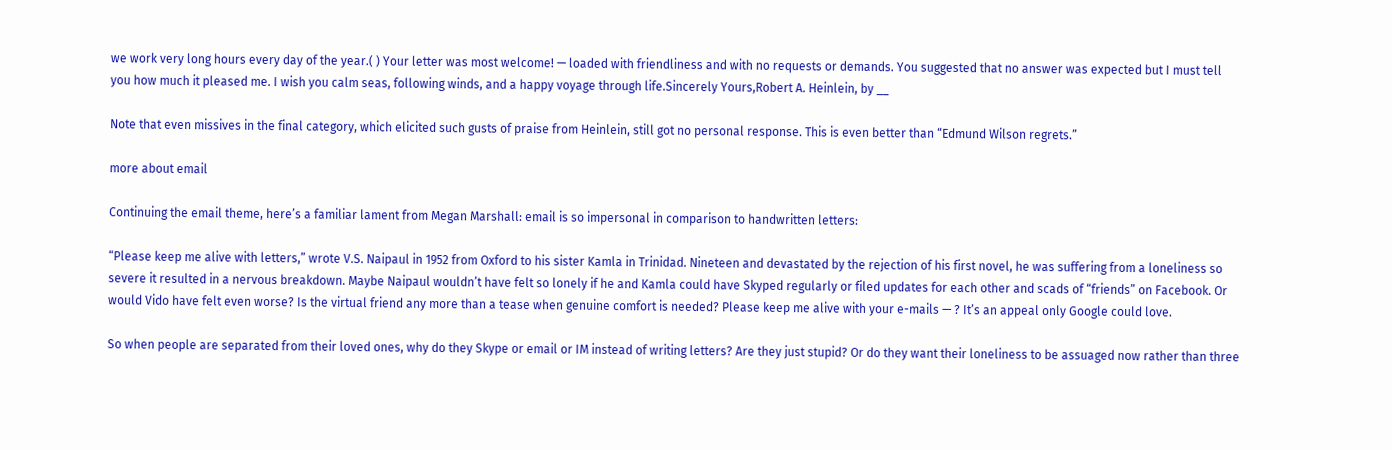we work very long hours every day of the year.( ) Your letter was most welcome! — loaded with friendliness and with no requests or demands. You suggested that no answer was expected but I must tell you how much it pleased me. I wish you calm seas, following winds, and a happy voyage through life.Sincerely Yours,Robert A. Heinlein, by __

Note that even missives in the final category, which elicited such gusts of praise from Heinlein, still got no personal response. This is even better than “Edmund Wilson regrets.”

more about email

Continuing the email theme, here’s a familiar lament from Megan Marshall: email is so impersonal in comparison to handwritten letters:

“Please keep me alive with letters,” wrote V.S. Naipaul in 1952 from Oxford to his sister Kamla in Trinidad. Nineteen and devastated by the rejection of his first novel, he was suffering from a loneliness so severe it resulted in a nervous breakdown. Maybe Naipaul wouldn’t have felt so lonely if he and Kamla could have Skyped regularly or filed updates for each other and scads of “friends” on Facebook. Or would Vido have felt even worse? Is the virtual friend any more than a tease when genuine comfort is needed? Please keep me alive with your e-mails — ? It’s an appeal only Google could love.

So when people are separated from their loved ones, why do they Skype or email or IM instead of writing letters? Are they just stupid? Or do they want their loneliness to be assuaged now rather than three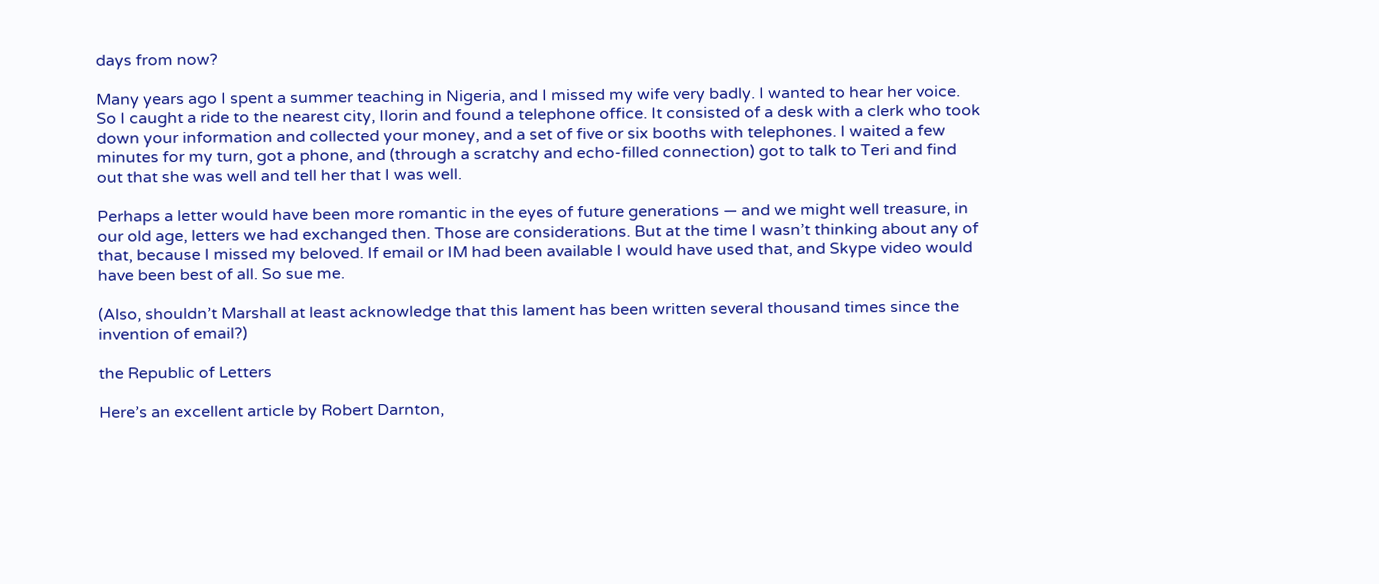days from now?

Many years ago I spent a summer teaching in Nigeria, and I missed my wife very badly. I wanted to hear her voice. So I caught a ride to the nearest city, Ilorin and found a telephone office. It consisted of a desk with a clerk who took down your information and collected your money, and a set of five or six booths with telephones. I waited a few minutes for my turn, got a phone, and (through a scratchy and echo-filled connection) got to talk to Teri and find out that she was well and tell her that I was well.

Perhaps a letter would have been more romantic in the eyes of future generations — and we might well treasure, in our old age, letters we had exchanged then. Those are considerations. But at the time I wasn’t thinking about any of that, because I missed my beloved. If email or IM had been available I would have used that, and Skype video would have been best of all. So sue me.

(Also, shouldn’t Marshall at least acknowledge that this lament has been written several thousand times since the invention of email?)

the Republic of Letters

Here’s an excellent article by Robert Darnton,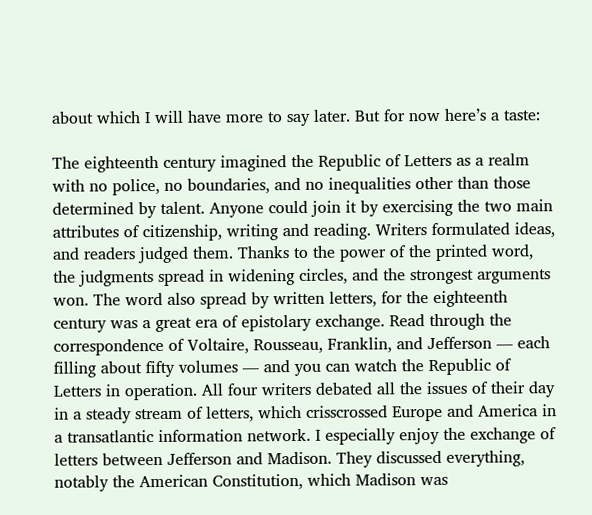about which I will have more to say later. But for now here’s a taste:

The eighteenth century imagined the Republic of Letters as a realm with no police, no boundaries, and no inequalities other than those determined by talent. Anyone could join it by exercising the two main attributes of citizenship, writing and reading. Writers formulated ideas, and readers judged them. Thanks to the power of the printed word, the judgments spread in widening circles, and the strongest arguments won. The word also spread by written letters, for the eighteenth century was a great era of epistolary exchange. Read through the correspondence of Voltaire, Rousseau, Franklin, and Jefferson — each filling about fifty volumes — and you can watch the Republic of Letters in operation. All four writers debated all the issues of their day in a steady stream of letters, which crisscrossed Europe and America in a transatlantic information network. I especially enjoy the exchange of letters between Jefferson and Madison. They discussed everything, notably the American Constitution, which Madison was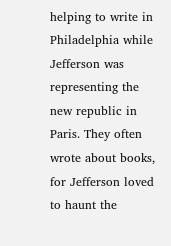helping to write in Philadelphia while Jefferson was representing the new republic in Paris. They often wrote about books, for Jefferson loved to haunt the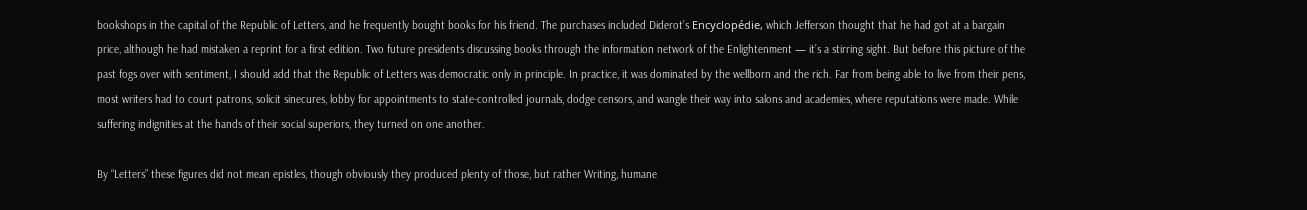bookshops in the capital of the Republic of Letters, and he frequently bought books for his friend. The purchases included Diderot’s Encyclopédie, which Jefferson thought that he had got at a bargain price, although he had mistaken a reprint for a first edition. Two future presidents discussing books through the information network of the Enlightenment — it’s a stirring sight. But before this picture of the past fogs over with sentiment, I should add that the Republic of Letters was democratic only in principle. In practice, it was dominated by the wellborn and the rich. Far from being able to live from their pens, most writers had to court patrons, solicit sinecures, lobby for appointments to state-controlled journals, dodge censors, and wangle their way into salons and academies, where reputations were made. While suffering indignities at the hands of their social superiors, they turned on one another.

By “Letters” these figures did not mean epistles, though obviously they produced plenty of those, but rather Writing, humane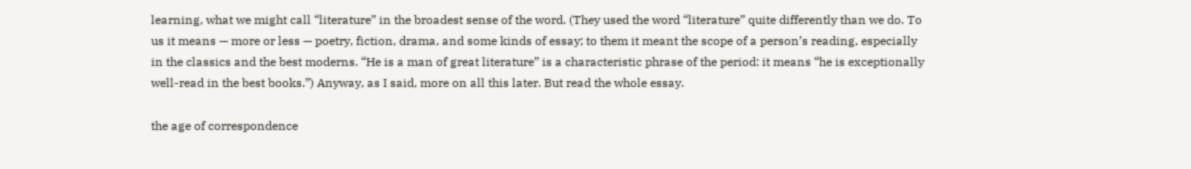learning, what we might call “literature” in the broadest sense of the word. (They used the word “literature” quite differently than we do. To us it means — more or less — poetry, fiction, drama, and some kinds of essay; to them it meant the scope of a person’s reading, especially in the classics and the best moderns. “He is a man of great literature” is a characteristic phrase of the period: it means “he is exceptionally well-read in the best books.”) Anyway, as I said, more on all this later. But read the whole essay.

the age of correspondence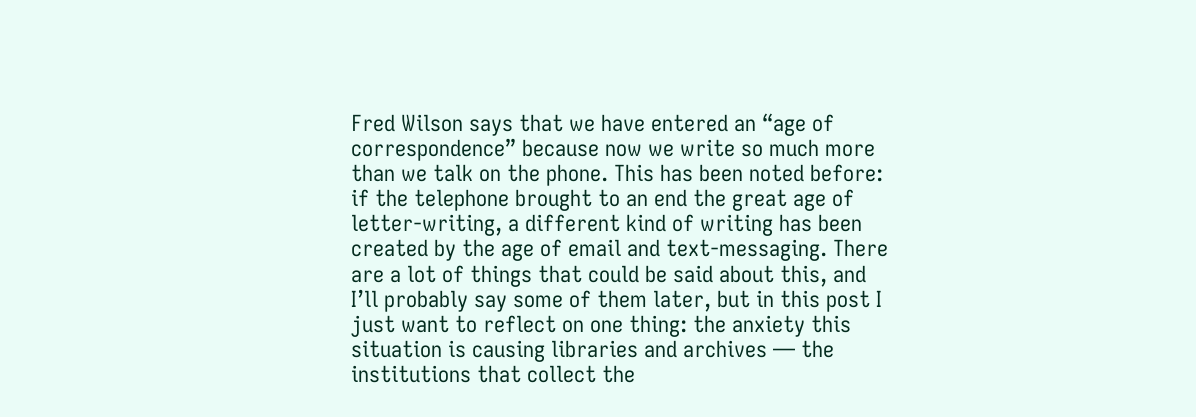Fred Wilson says that we have entered an “age of correspondence” because now we write so much more than we talk on the phone. This has been noted before: if the telephone brought to an end the great age of letter-writing, a different kind of writing has been created by the age of email and text-messaging. There are a lot of things that could be said about this, and I’ll probably say some of them later, but in this post I just want to reflect on one thing: the anxiety this situation is causing libraries and archives — the institutions that collect the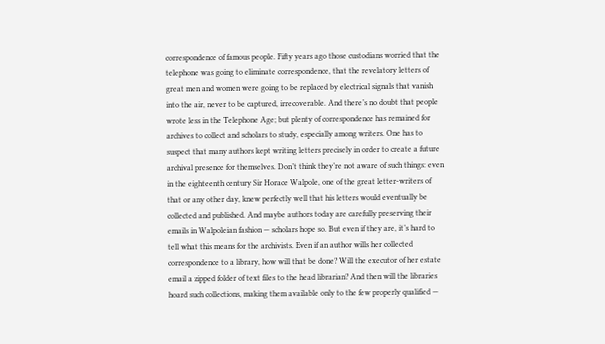correspondence of famous people. Fifty years ago those custodians worried that the telephone was going to eliminate correspondence, that the revelatory letters of great men and women were going to be replaced by electrical signals that vanish into the air, never to be captured, irrecoverable. And there’s no doubt that people wrote less in the Telephone Age; but plenty of correspondence has remained for archives to collect and scholars to study, especially among writers. One has to suspect that many authors kept writing letters precisely in order to create a future archival presence for themselves. Don’t think they’re not aware of such things: even in the eighteenth century Sir Horace Walpole, one of the great letter-writers of that or any other day, knew perfectly well that his letters would eventually be collected and published. And maybe authors today are carefully preserving their emails in Walpoleian fashion — scholars hope so. But even if they are, it’s hard to tell what this means for the archivists. Even if an author wills her collected correspondence to a library, how will that be done? Will the executor of her estate email a zipped folder of text files to the head librarian? And then will the libraries hoard such collections, making them available only to the few properly qualified —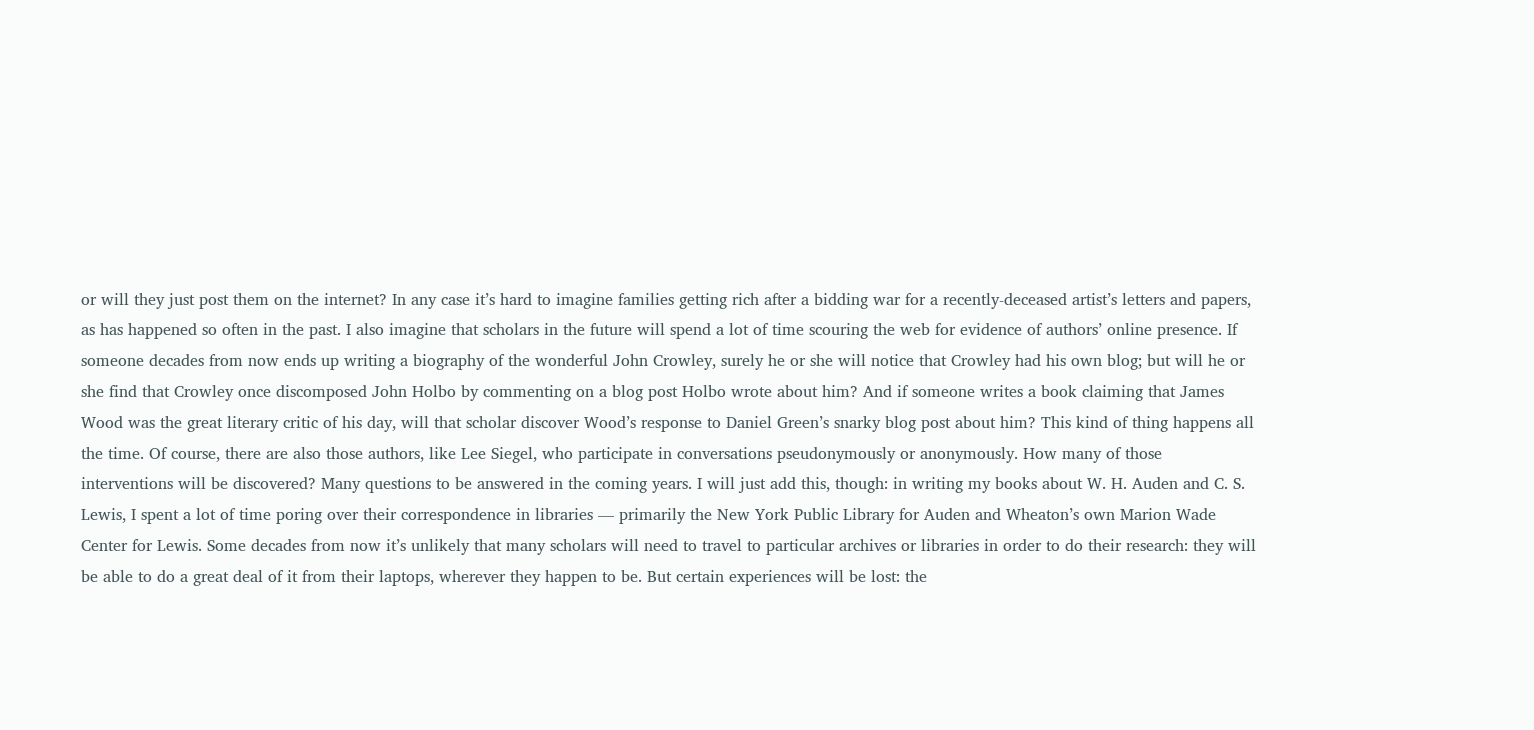or will they just post them on the internet? In any case it’s hard to imagine families getting rich after a bidding war for a recently-deceased artist’s letters and papers, as has happened so often in the past. I also imagine that scholars in the future will spend a lot of time scouring the web for evidence of authors’ online presence. If someone decades from now ends up writing a biography of the wonderful John Crowley, surely he or she will notice that Crowley had his own blog; but will he or she find that Crowley once discomposed John Holbo by commenting on a blog post Holbo wrote about him? And if someone writes a book claiming that James Wood was the great literary critic of his day, will that scholar discover Wood’s response to Daniel Green’s snarky blog post about him? This kind of thing happens all the time. Of course, there are also those authors, like Lee Siegel, who participate in conversations pseudonymously or anonymously. How many of those interventions will be discovered? Many questions to be answered in the coming years. I will just add this, though: in writing my books about W. H. Auden and C. S. Lewis, I spent a lot of time poring over their correspondence in libraries — primarily the New York Public Library for Auden and Wheaton’s own Marion Wade Center for Lewis. Some decades from now it’s unlikely that many scholars will need to travel to particular archives or libraries in order to do their research: they will be able to do a great deal of it from their laptops, wherever they happen to be. But certain experiences will be lost: the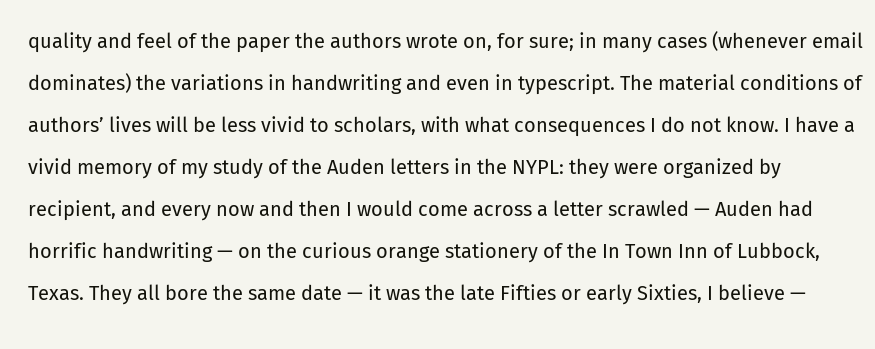quality and feel of the paper the authors wrote on, for sure; in many cases (whenever email dominates) the variations in handwriting and even in typescript. The material conditions of authors’ lives will be less vivid to scholars, with what consequences I do not know. I have a vivid memory of my study of the Auden letters in the NYPL: they were organized by recipient, and every now and then I would come across a letter scrawled — Auden had horrific handwriting — on the curious orange stationery of the In Town Inn of Lubbock, Texas. They all bore the same date — it was the late Fifties or early Sixties, I believe —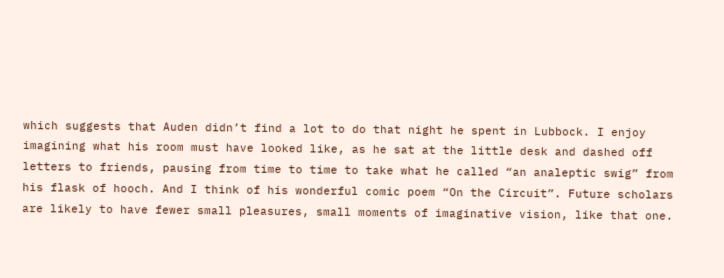which suggests that Auden didn’t find a lot to do that night he spent in Lubbock. I enjoy imagining what his room must have looked like, as he sat at the little desk and dashed off letters to friends, pausing from time to time to take what he called “an analeptic swig” from his flask of hooch. And I think of his wonderful comic poem “On the Circuit”. Future scholars are likely to have fewer small pleasures, small moments of imaginative vision, like that one.